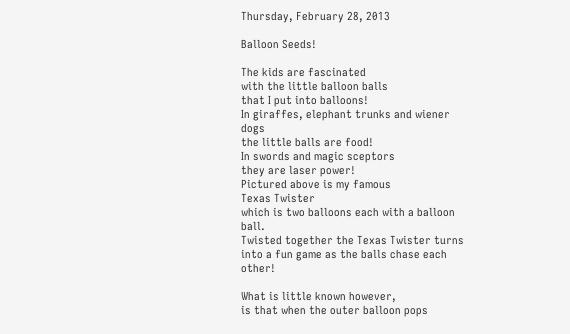Thursday, February 28, 2013

Balloon Seeds!

The kids are fascinated
with the little balloon balls
that I put into balloons!
In giraffes, elephant trunks and wiener dogs
the little balls are food!
In swords and magic sceptors
they are laser power!
Pictured above is my famous
Texas Twister
which is two balloons each with a balloon ball.
Twisted together the Texas Twister turns into a fun game as the balls chase each other!

What is little known however,
is that when the outer balloon pops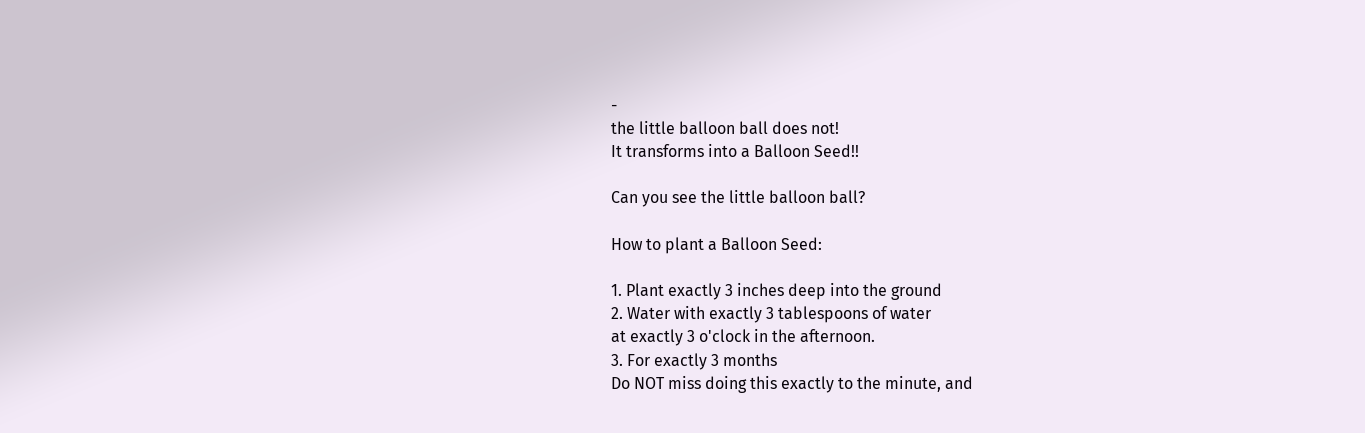-
the little balloon ball does not!
It transforms into a Balloon Seed!!

Can you see the little balloon ball?

How to plant a Balloon Seed:

1. Plant exactly 3 inches deep into the ground
2. Water with exactly 3 tablespoons of water
at exactly 3 o'clock in the afternoon.
3. For exactly 3 months
Do NOT miss doing this exactly to the minute, and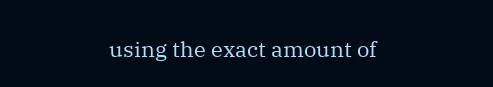using the exact amount of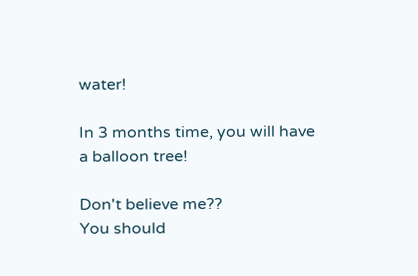water!

In 3 months time, you will have a balloon tree!

Don't believe me??
You should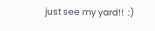just see my yard!!  :)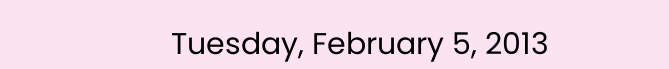Tuesday, February 5, 2013